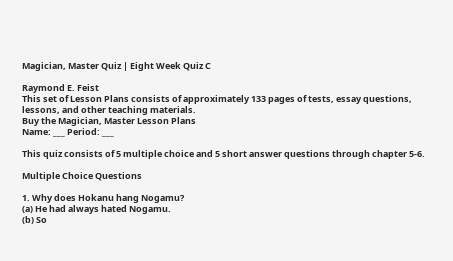Magician, Master Quiz | Eight Week Quiz C

Raymond E. Feist
This set of Lesson Plans consists of approximately 133 pages of tests, essay questions, lessons, and other teaching materials.
Buy the Magician, Master Lesson Plans
Name: ___ Period: ___

This quiz consists of 5 multiple choice and 5 short answer questions through chapter 5-6.

Multiple Choice Questions

1. Why does Hokanu hang Nogamu?
(a) He had always hated Nogamu.
(b) So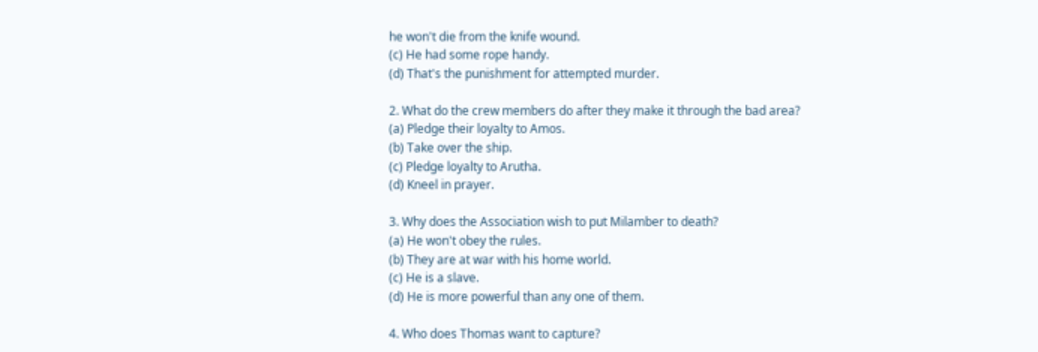he won't die from the knife wound.
(c) He had some rope handy.
(d) That's the punishment for attempted murder.

2. What do the crew members do after they make it through the bad area?
(a) Pledge their loyalty to Amos.
(b) Take over the ship.
(c) Pledge loyalty to Arutha.
(d) Kneel in prayer.

3. Why does the Association wish to put Milamber to death?
(a) He won't obey the rules.
(b) They are at war with his home world.
(c) He is a slave.
(d) He is more powerful than any one of them.

4. Who does Thomas want to capture?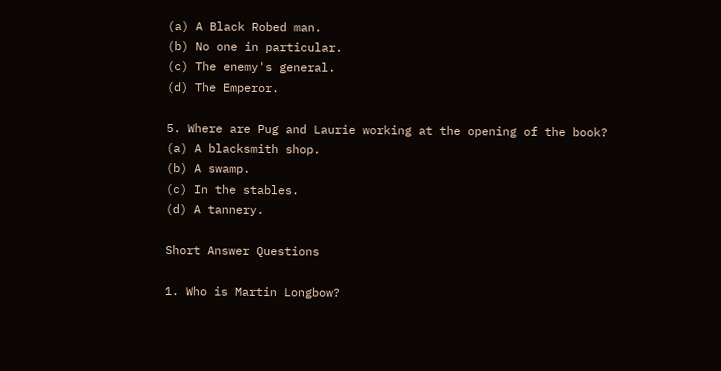(a) A Black Robed man.
(b) No one in particular.
(c) The enemy's general.
(d) The Emperor.

5. Where are Pug and Laurie working at the opening of the book?
(a) A blacksmith shop.
(b) A swamp.
(c) In the stables.
(d) A tannery.

Short Answer Questions

1. Who is Martin Longbow?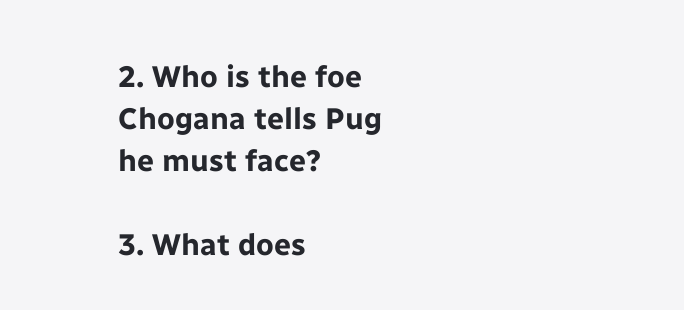2. Who is the foe Chogana tells Pug he must face?

3. What does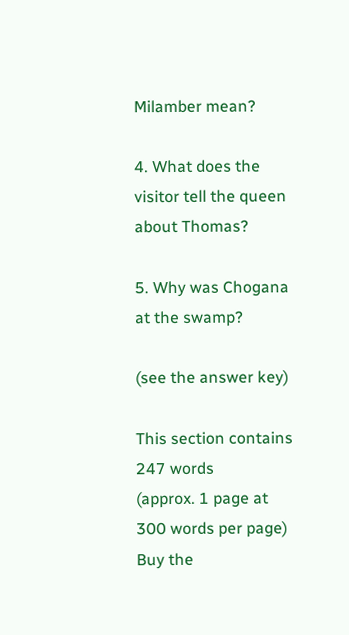Milamber mean?

4. What does the visitor tell the queen about Thomas?

5. Why was Chogana at the swamp?

(see the answer key)

This section contains 247 words
(approx. 1 page at 300 words per page)
Buy the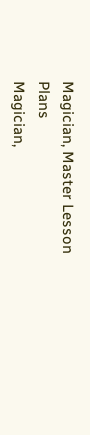Magician, Master Lesson Plans
Magician,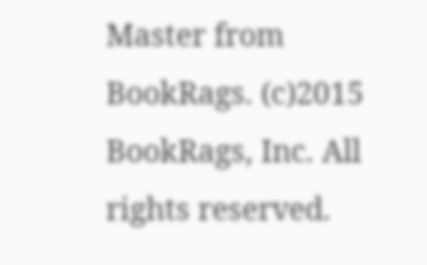Master from BookRags. (c)2015 BookRags, Inc. All rights reserved.